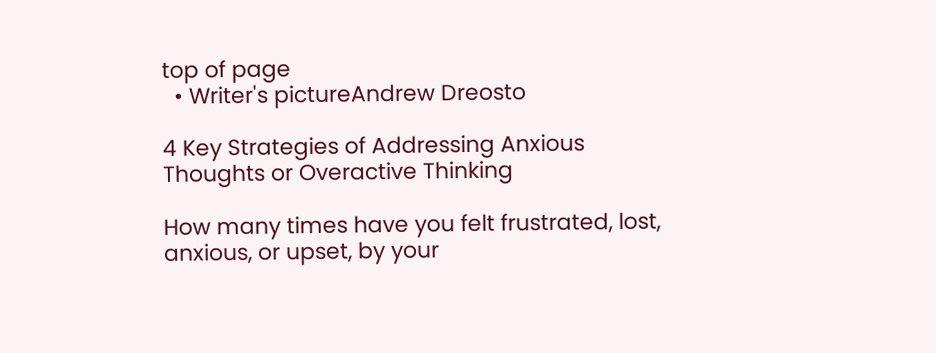top of page
  • Writer's pictureAndrew Dreosto

4 Key Strategies of Addressing Anxious Thoughts or Overactive Thinking

How many times have you felt frustrated, lost, anxious, or upset, by your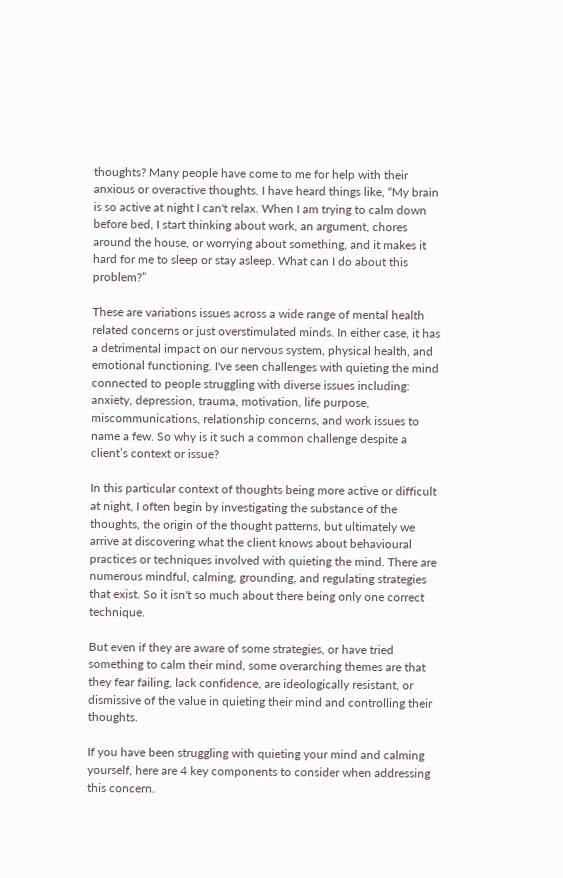thoughts? Many people have come to me for help with their anxious or overactive thoughts. I have heard things like, “My brain is so active at night I can't relax. When I am trying to calm down before bed, I start thinking about work, an argument, chores around the house, or worrying about something, and it makes it hard for me to sleep or stay asleep. What can I do about this problem?”

These are variations issues across a wide range of mental health related concerns or just overstimulated minds. In either case, it has a detrimental impact on our nervous system, physical health, and emotional functioning. I've seen challenges with quieting the mind connected to people struggling with diverse issues including: anxiety, depression, trauma, motivation, life purpose, miscommunications, relationship concerns, and work issues to name a few. So why is it such a common challenge despite a client’s context or issue?

In this particular context of thoughts being more active or difficult at night, I often begin by investigating the substance of the thoughts, the origin of the thought patterns, but ultimately we arrive at discovering what the client knows about behavioural practices or techniques involved with quieting the mind. There are numerous mindful, calming, grounding, and regulating strategies that exist. So it isn't so much about there being only one correct technique.

But even if they are aware of some strategies, or have tried something to calm their mind, some overarching themes are that they fear failing, lack confidence, are ideologically resistant, or dismissive of the value in quieting their mind and controlling their thoughts.

If you have been struggling with quieting your mind and calming yourself, here are 4 key components to consider when addressing this concern.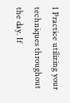1 Practice utilizing your techniques throughout the day. If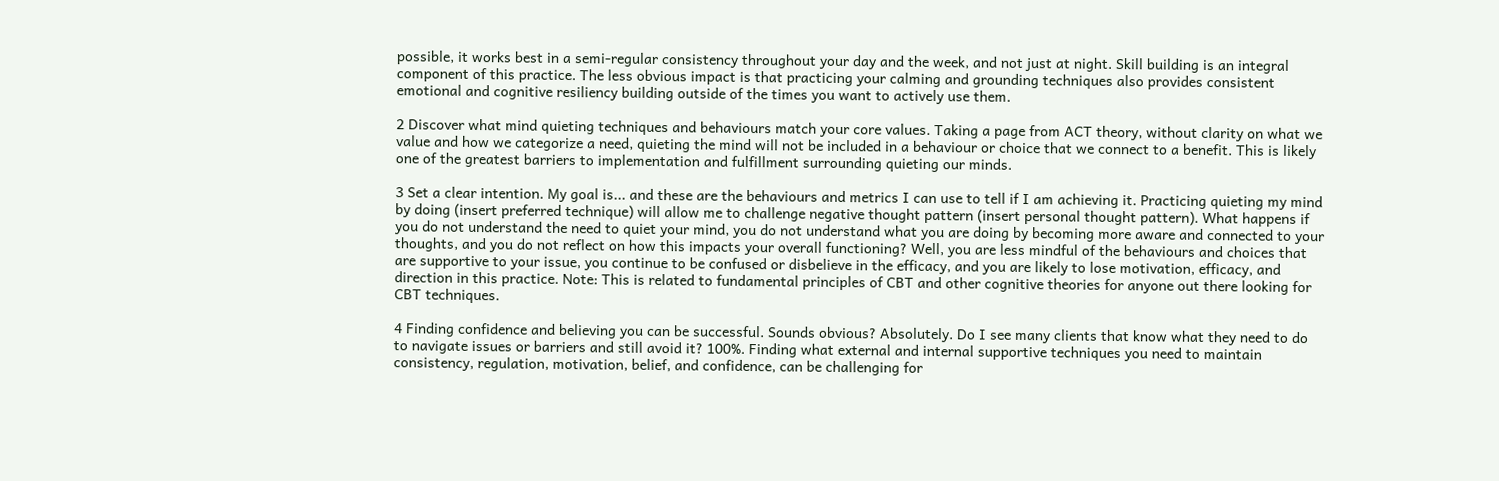possible, it works best in a semi-regular consistency throughout your day and the week, and not just at night. Skill building is an integral component of this practice. The less obvious impact is that practicing your calming and grounding techniques also provides consistent emotional and cognitive resiliency building outside of the times you want to actively use them.

2 Discover what mind quieting techniques and behaviours match your core values. Taking a page from ACT theory, without clarity on what we value and how we categorize a need, quieting the mind will not be included in a behaviour or choice that we connect to a benefit. This is likely one of the greatest barriers to implementation and fulfillment surrounding quieting our minds.

3 Set a clear intention. My goal is... and these are the behaviours and metrics I can use to tell if I am achieving it. Practicing quieting my mind by doing (insert preferred technique) will allow me to challenge negative thought pattern (insert personal thought pattern). What happens if you do not understand the need to quiet your mind, you do not understand what you are doing by becoming more aware and connected to your thoughts, and you do not reflect on how this impacts your overall functioning? Well, you are less mindful of the behaviours and choices that are supportive to your issue, you continue to be confused or disbelieve in the efficacy, and you are likely to lose motivation, efficacy, and direction in this practice. Note: This is related to fundamental principles of CBT and other cognitive theories for anyone out there looking for CBT techniques.

4 Finding confidence and believing you can be successful. Sounds obvious? Absolutely. Do I see many clients that know what they need to do to navigate issues or barriers and still avoid it? 100%. Finding what external and internal supportive techniques you need to maintain consistency, regulation, motivation, belief, and confidence, can be challenging for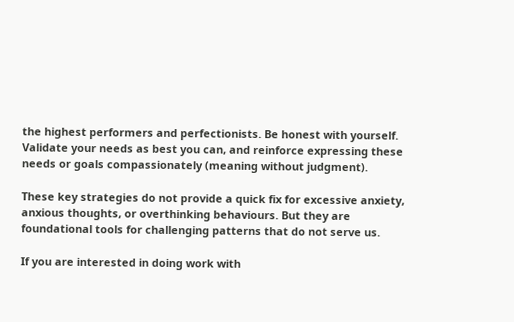the highest performers and perfectionists. Be honest with yourself. Validate your needs as best you can, and reinforce expressing these needs or goals compassionately (meaning without judgment).

These key strategies do not provide a quick fix for excessive anxiety, anxious thoughts, or overthinking behaviours. But they are foundational tools for challenging patterns that do not serve us.

If you are interested in doing work with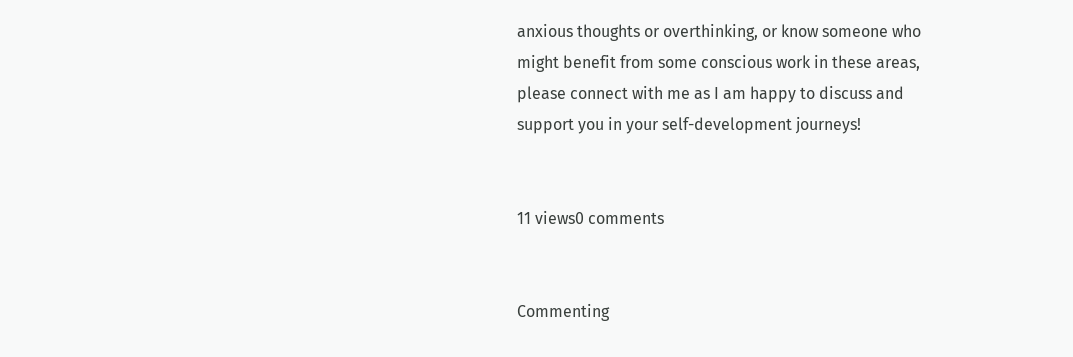anxious thoughts or overthinking, or know someone who might benefit from some conscious work in these areas, please connect with me as I am happy to discuss and support you in your self-development journeys!


11 views0 comments


Commenting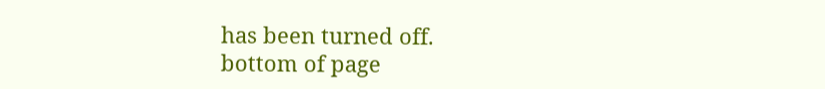has been turned off.
bottom of page